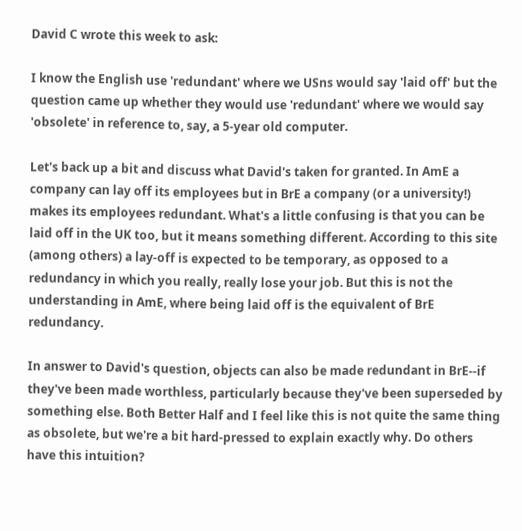David C wrote this week to ask:

I know the English use 'redundant' where we USns would say 'laid off' but the question came up whether they would use 'redundant' where we would say 'obsolete' in reference to, say, a 5-year old computer.

Let's back up a bit and discuss what David's taken for granted. In AmE a company can lay off its employees but in BrE a company (or a university!) makes its employees redundant. What's a little confusing is that you can be laid off in the UK too, but it means something different. According to this site (among others) a lay-off is expected to be temporary, as opposed to a redundancy in which you really, really lose your job. But this is not the understanding in AmE, where being laid off is the equivalent of BrE redundancy.

In answer to David's question, objects can also be made redundant in BrE--if they've been made worthless, particularly because they've been superseded by something else. Both Better Half and I feel like this is not quite the same thing as obsolete, but we're a bit hard-pressed to explain exactly why. Do others have this intuition?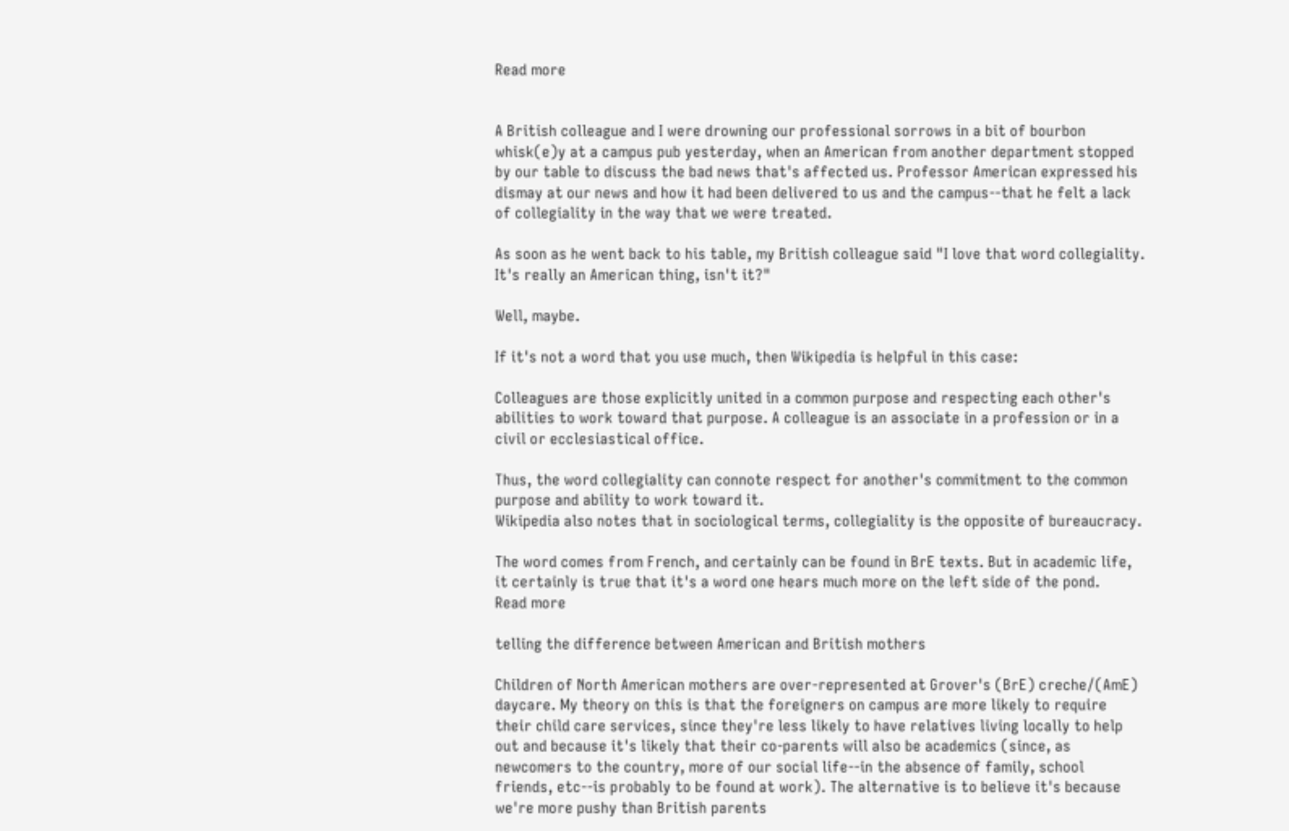Read more


A British colleague and I were drowning our professional sorrows in a bit of bourbon whisk(e)y at a campus pub yesterday, when an American from another department stopped by our table to discuss the bad news that's affected us. Professor American expressed his dismay at our news and how it had been delivered to us and the campus--that he felt a lack of collegiality in the way that we were treated.

As soon as he went back to his table, my British colleague said "I love that word collegiality. It's really an American thing, isn't it?"

Well, maybe.

If it's not a word that you use much, then Wikipedia is helpful in this case:

Colleagues are those explicitly united in a common purpose and respecting each other's abilities to work toward that purpose. A colleague is an associate in a profession or in a civil or ecclesiastical office.

Thus, the word collegiality can connote respect for another's commitment to the common purpose and ability to work toward it.
Wikipedia also notes that in sociological terms, collegiality is the opposite of bureaucracy.

The word comes from French, and certainly can be found in BrE texts. But in academic life, it certainly is true that it's a word one hears much more on the left side of the pond.
Read more

telling the difference between American and British mothers

Children of North American mothers are over-represented at Grover's (BrE) creche/(AmE) daycare. My theory on this is that the foreigners on campus are more likely to require their child care services, since they're less likely to have relatives living locally to help out and because it's likely that their co-parents will also be academics (since, as newcomers to the country, more of our social life--in the absence of family, school friends, etc--is probably to be found at work). The alternative is to believe it's because we're more pushy than British parents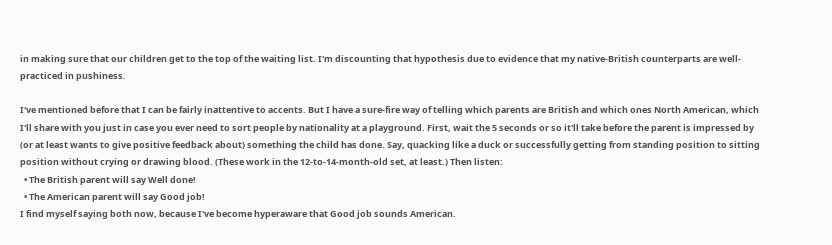in making sure that our children get to the top of the waiting list. I'm discounting that hypothesis due to evidence that my native-British counterparts are well-practiced in pushiness.

I've mentioned before that I can be fairly inattentive to accents. But I have a sure-fire way of telling which parents are British and which ones North American, which I'll share with you just in case you ever need to sort people by nationality at a playground. First, wait the 5 seconds or so it'll take before the parent is impressed by (or at least wants to give positive feedback about) something the child has done. Say, quacking like a duck or successfully getting from standing position to sitting position without crying or drawing blood. (These work in the 12-to-14-month-old set, at least.) Then listen:
  • The British parent will say Well done!
  • The American parent will say Good job!
I find myself saying both now, because I've become hyperaware that Good job sounds American.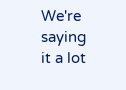We're saying it a lot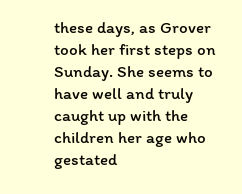these days, as Grover took her first steps on Sunday. She seems to have well and truly caught up with the children her age who gestated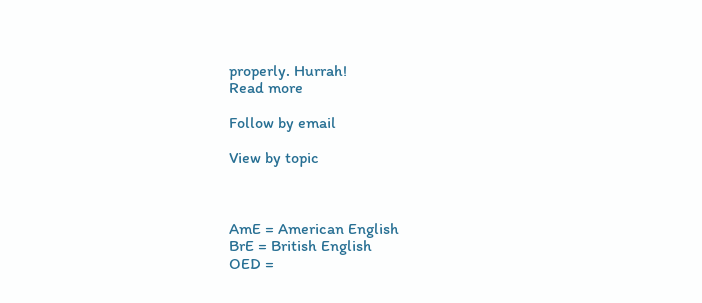properly. Hurrah!
Read more

Follow by email

View by topic



AmE = American English
BrE = British English
OED =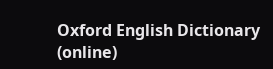Oxford English Dictionary (online)